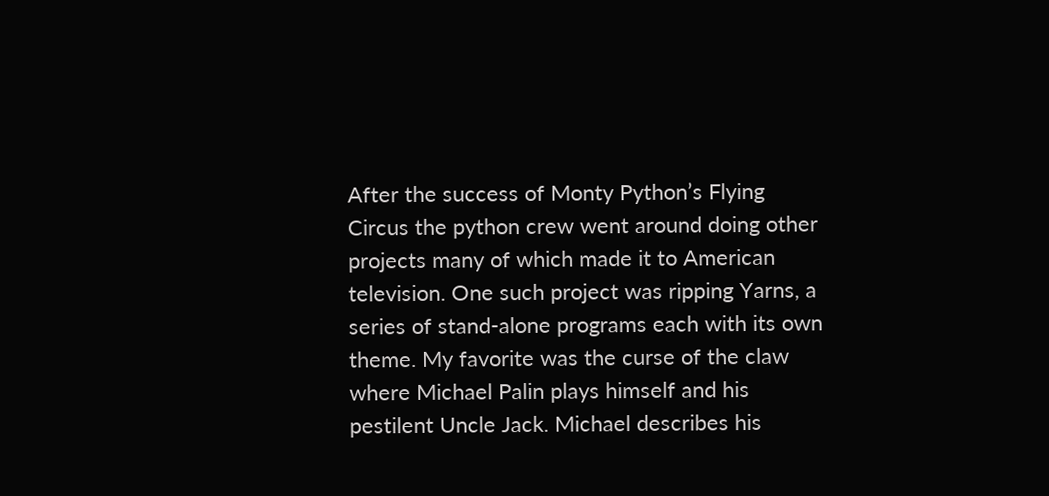After the success of Monty Python’s Flying Circus the python crew went around doing other projects many of which made it to American television. One such project was ripping Yarns, a series of stand-alone programs each with its own theme. My favorite was the curse of the claw where Michael Palin plays himself and his pestilent Uncle Jack. Michael describes his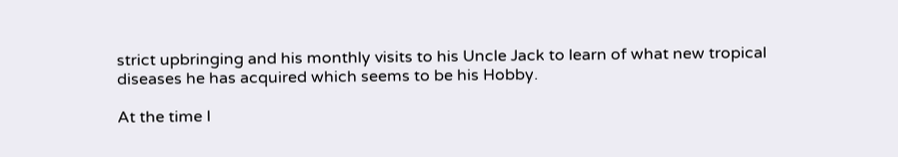strict upbringing and his monthly visits to his Uncle Jack to learn of what new tropical diseases he has acquired which seems to be his Hobby.

At the time I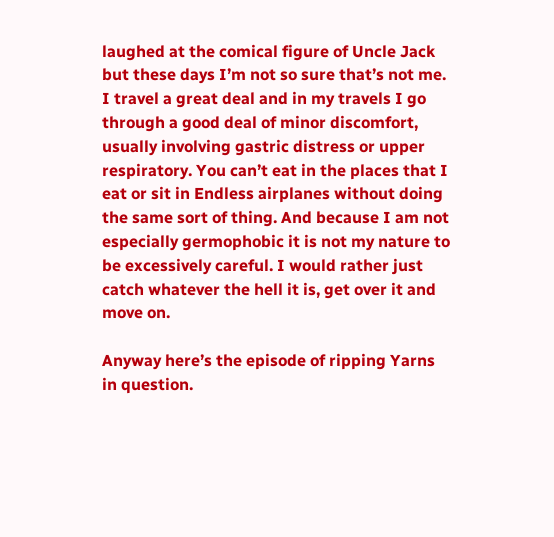laughed at the comical figure of Uncle Jack but these days I’m not so sure that’s not me. I travel a great deal and in my travels I go through a good deal of minor discomfort, usually involving gastric distress or upper respiratory. You can’t eat in the places that I eat or sit in Endless airplanes without doing the same sort of thing. And because I am not especially germophobic it is not my nature to be excessively careful. I would rather just catch whatever the hell it is, get over it and move on.

Anyway here’s the episode of ripping Yarns in question.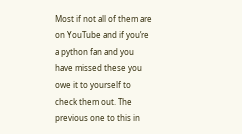Most if not all of them are on YouTube and if you’re a python fan and you have missed these you owe it to yourself to check them out. The previous one to this in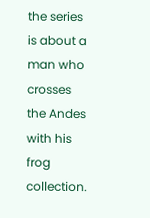the series is about a man who crosses the Andes with his frog collection.